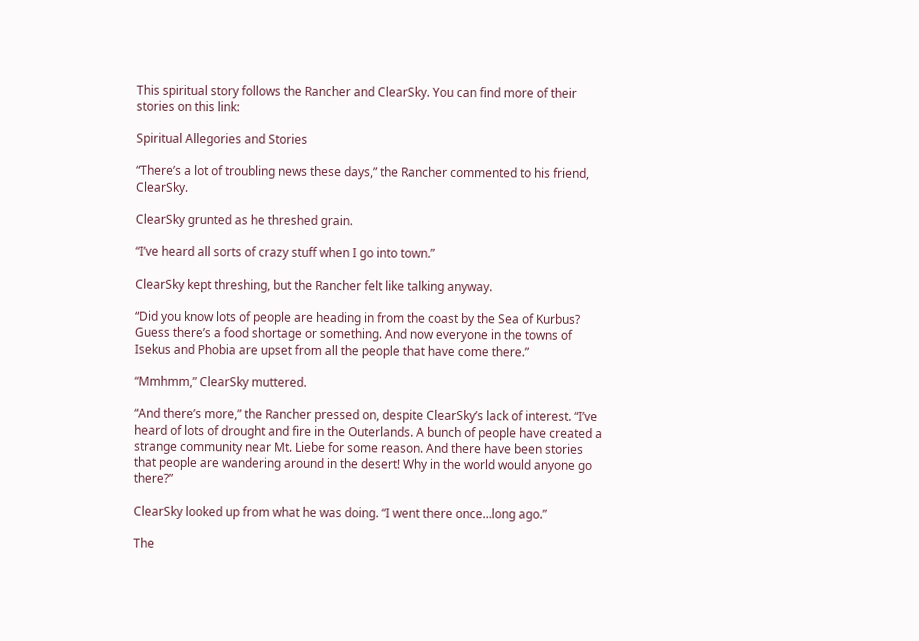This spiritual story follows the Rancher and ClearSky. You can find more of their stories on this link:

Spiritual Allegories and Stories

“There’s a lot of troubling news these days,” the Rancher commented to his friend, ClearSky.

ClearSky grunted as he threshed grain.

“I’ve heard all sorts of crazy stuff when I go into town.”

ClearSky kept threshing, but the Rancher felt like talking anyway.

“Did you know lots of people are heading in from the coast by the Sea of Kurbus? Guess there’s a food shortage or something. And now everyone in the towns of Isekus and Phobia are upset from all the people that have come there.”

“Mmhmm,” ClearSky muttered.

“And there’s more,” the Rancher pressed on, despite ClearSky’s lack of interest. “I’ve heard of lots of drought and fire in the Outerlands. A bunch of people have created a strange community near Mt. Liebe for some reason. And there have been stories that people are wandering around in the desert! Why in the world would anyone go there?”

ClearSky looked up from what he was doing. “I went there once…long ago.”

The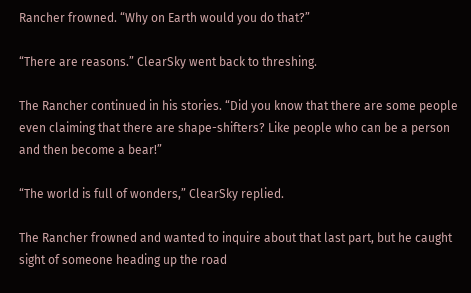Rancher frowned. “Why on Earth would you do that?”

“There are reasons.” ClearSky went back to threshing.

The Rancher continued in his stories. “Did you know that there are some people even claiming that there are shape-shifters? Like people who can be a person and then become a bear!”

“The world is full of wonders,” ClearSky replied.

The Rancher frowned and wanted to inquire about that last part, but he caught sight of someone heading up the road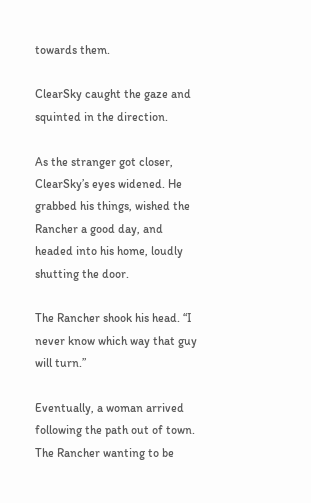towards them.

ClearSky caught the gaze and squinted in the direction.

As the stranger got closer, ClearSky’s eyes widened. He grabbed his things, wished the Rancher a good day, and headed into his home, loudly shutting the door.

The Rancher shook his head. “I never know which way that guy will turn.”

Eventually, a woman arrived following the path out of town. The Rancher wanting to be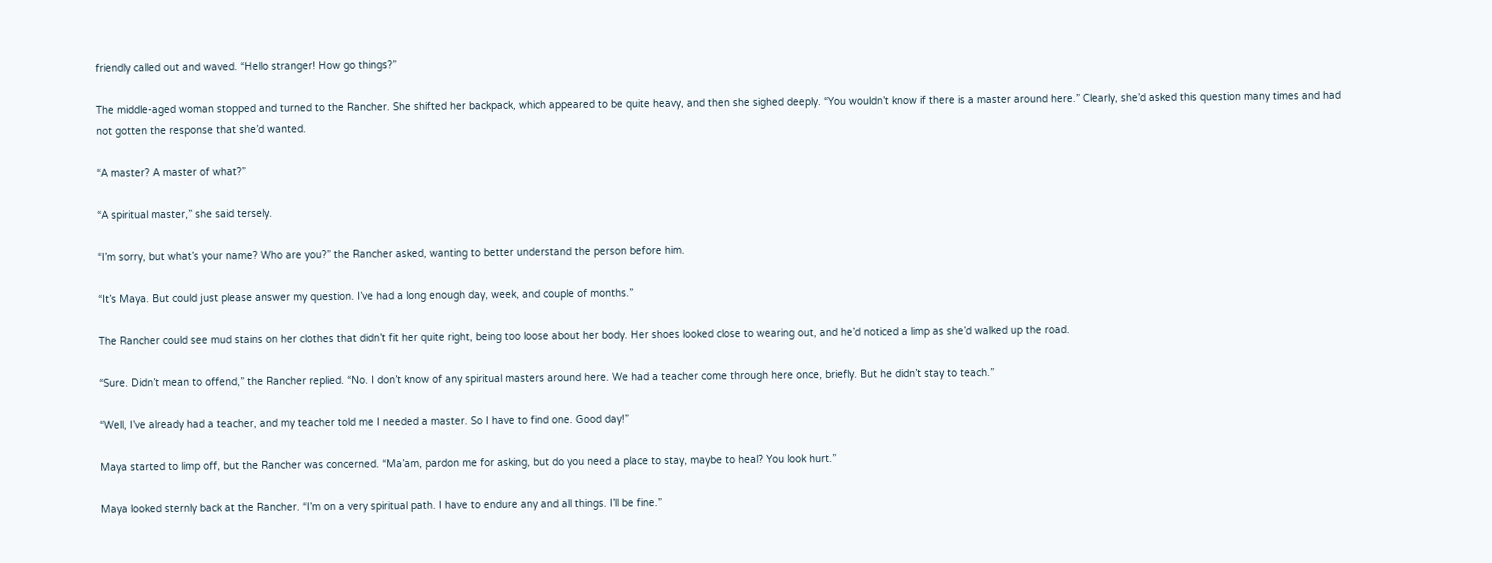friendly called out and waved. “Hello stranger! How go things?”

The middle-aged woman stopped and turned to the Rancher. She shifted her backpack, which appeared to be quite heavy, and then she sighed deeply. “You wouldn’t know if there is a master around here.” Clearly, she’d asked this question many times and had not gotten the response that she’d wanted.

“A master? A master of what?”

“A spiritual master,” she said tersely.

“I’m sorry, but what’s your name? Who are you?” the Rancher asked, wanting to better understand the person before him.

“It’s Maya. But could just please answer my question. I’ve had a long enough day, week, and couple of months.”

The Rancher could see mud stains on her clothes that didn’t fit her quite right, being too loose about her body. Her shoes looked close to wearing out, and he’d noticed a limp as she’d walked up the road.

“Sure. Didn’t mean to offend,” the Rancher replied. “No. I don’t know of any spiritual masters around here. We had a teacher come through here once, briefly. But he didn’t stay to teach.”

“Well, I’ve already had a teacher, and my teacher told me I needed a master. So I have to find one. Good day!”

Maya started to limp off, but the Rancher was concerned. “Ma’am, pardon me for asking, but do you need a place to stay, maybe to heal? You look hurt.”

Maya looked sternly back at the Rancher. “I’m on a very spiritual path. I have to endure any and all things. I’ll be fine.”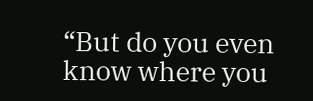“But do you even know where you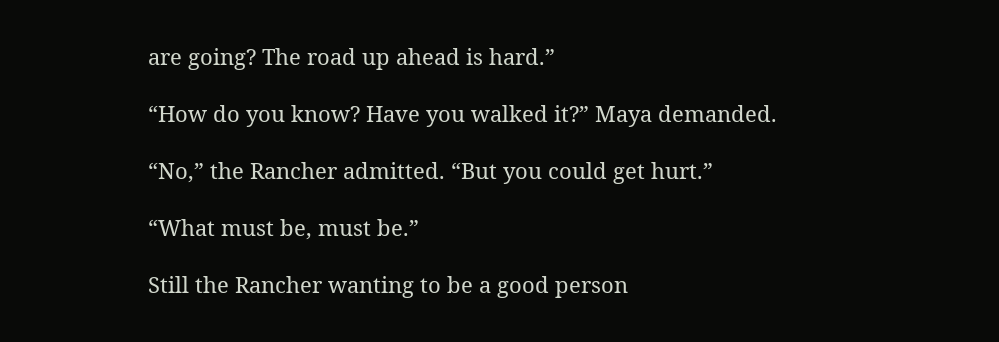are going? The road up ahead is hard.”

“How do you know? Have you walked it?” Maya demanded.

“No,” the Rancher admitted. “But you could get hurt.”

“What must be, must be.”

Still the Rancher wanting to be a good person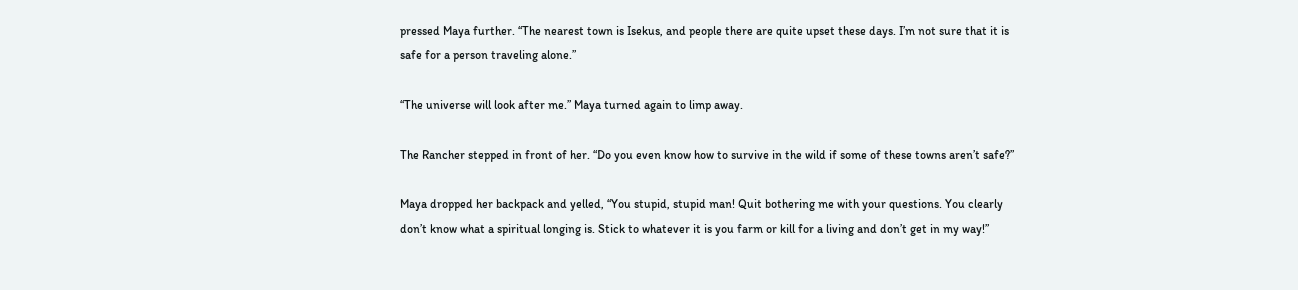pressed Maya further. “The nearest town is Isekus, and people there are quite upset these days. I’m not sure that it is safe for a person traveling alone.”

“The universe will look after me.” Maya turned again to limp away.

The Rancher stepped in front of her. “Do you even know how to survive in the wild if some of these towns aren’t safe?”

Maya dropped her backpack and yelled, “You stupid, stupid man! Quit bothering me with your questions. You clearly don’t know what a spiritual longing is. Stick to whatever it is you farm or kill for a living and don’t get in my way!”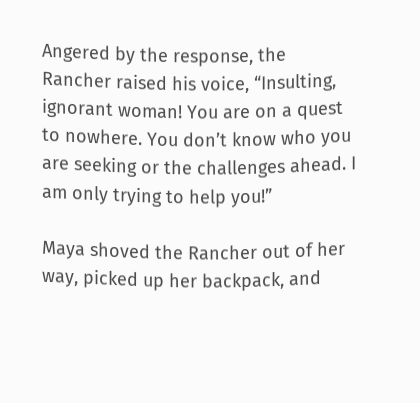Angered by the response, the Rancher raised his voice, “Insulting, ignorant woman! You are on a quest to nowhere. You don’t know who you are seeking or the challenges ahead. I am only trying to help you!”

Maya shoved the Rancher out of her way, picked up her backpack, and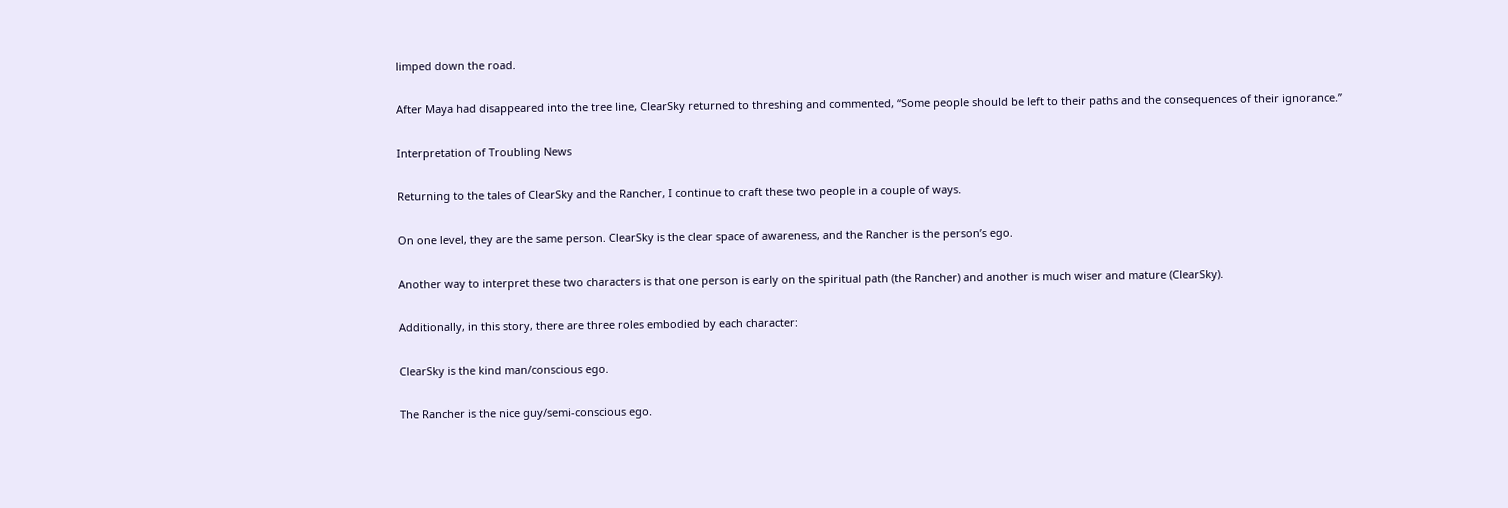limped down the road.

After Maya had disappeared into the tree line, ClearSky returned to threshing and commented, “Some people should be left to their paths and the consequences of their ignorance.”

Interpretation of Troubling News

Returning to the tales of ClearSky and the Rancher, I continue to craft these two people in a couple of ways.

On one level, they are the same person. ClearSky is the clear space of awareness, and the Rancher is the person’s ego.

Another way to interpret these two characters is that one person is early on the spiritual path (the Rancher) and another is much wiser and mature (ClearSky).

Additionally, in this story, there are three roles embodied by each character:

ClearSky is the kind man/conscious ego.

The Rancher is the nice guy/semi-conscious ego.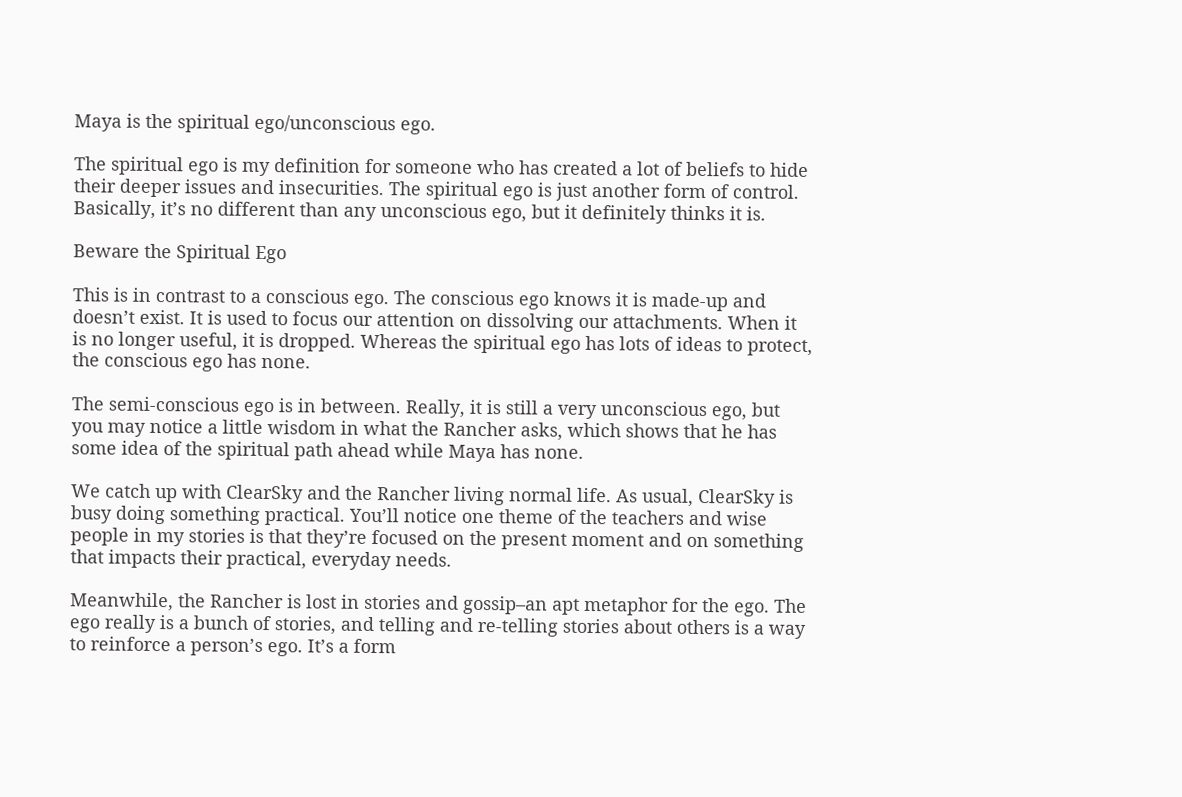Maya is the spiritual ego/unconscious ego.

The spiritual ego is my definition for someone who has created a lot of beliefs to hide their deeper issues and insecurities. The spiritual ego is just another form of control. Basically, it’s no different than any unconscious ego, but it definitely thinks it is.

Beware the Spiritual Ego

This is in contrast to a conscious ego. The conscious ego knows it is made-up and doesn’t exist. It is used to focus our attention on dissolving our attachments. When it is no longer useful, it is dropped. Whereas the spiritual ego has lots of ideas to protect, the conscious ego has none.

The semi-conscious ego is in between. Really, it is still a very unconscious ego, but you may notice a little wisdom in what the Rancher asks, which shows that he has some idea of the spiritual path ahead while Maya has none.

We catch up with ClearSky and the Rancher living normal life. As usual, ClearSky is busy doing something practical. You’ll notice one theme of the teachers and wise people in my stories is that they’re focused on the present moment and on something that impacts their practical, everyday needs.

Meanwhile, the Rancher is lost in stories and gossip–an apt metaphor for the ego. The ego really is a bunch of stories, and telling and re-telling stories about others is a way to reinforce a person’s ego. It’s a form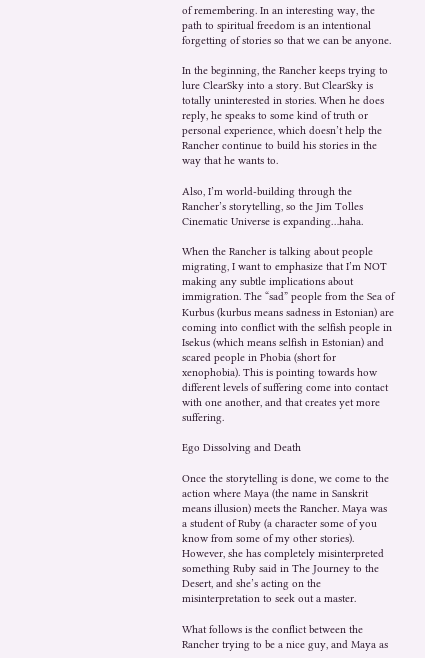of remembering. In an interesting way, the path to spiritual freedom is an intentional forgetting of stories so that we can be anyone.

In the beginning, the Rancher keeps trying to lure ClearSky into a story. But ClearSky is totally uninterested in stories. When he does reply, he speaks to some kind of truth or personal experience, which doesn’t help the Rancher continue to build his stories in the way that he wants to.

Also, I’m world-building through the Rancher’s storytelling, so the Jim Tolles Cinematic Universe is expanding…haha.

When the Rancher is talking about people migrating, I want to emphasize that I’m NOT making any subtle implications about immigration. The “sad” people from the Sea of Kurbus (kurbus means sadness in Estonian) are coming into conflict with the selfish people in Isekus (which means selfish in Estonian) and scared people in Phobia (short for xenophobia). This is pointing towards how different levels of suffering come into contact with one another, and that creates yet more suffering.

Ego Dissolving and Death

Once the storytelling is done, we come to the action where Maya (the name in Sanskrit means illusion) meets the Rancher. Maya was a student of Ruby (a character some of you know from some of my other stories). However, she has completely misinterpreted something Ruby said in The Journey to the Desert, and she’s acting on the misinterpretation to seek out a master.

What follows is the conflict between the Rancher trying to be a nice guy, and Maya as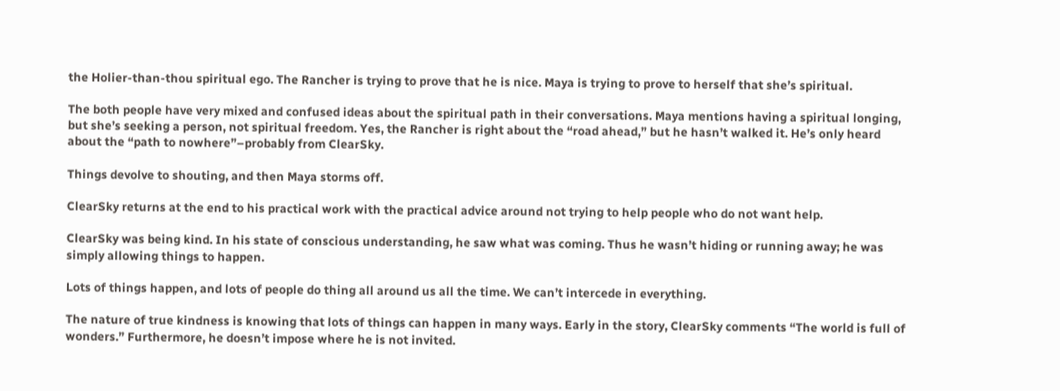the Holier-than-thou spiritual ego. The Rancher is trying to prove that he is nice. Maya is trying to prove to herself that she’s spiritual.

The both people have very mixed and confused ideas about the spiritual path in their conversations. Maya mentions having a spiritual longing, but she’s seeking a person, not spiritual freedom. Yes, the Rancher is right about the “road ahead,” but he hasn’t walked it. He’s only heard about the “path to nowhere”–probably from ClearSky.

Things devolve to shouting, and then Maya storms off.

ClearSky returns at the end to his practical work with the practical advice around not trying to help people who do not want help.

ClearSky was being kind. In his state of conscious understanding, he saw what was coming. Thus he wasn’t hiding or running away; he was simply allowing things to happen.

Lots of things happen, and lots of people do thing all around us all the time. We can’t intercede in everything.

The nature of true kindness is knowing that lots of things can happen in many ways. Early in the story, ClearSky comments “The world is full of wonders.” Furthermore, he doesn’t impose where he is not invited.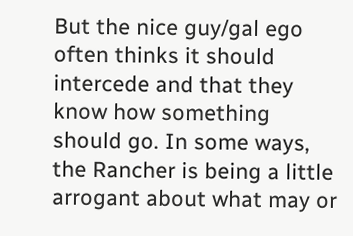But the nice guy/gal ego often thinks it should intercede and that they know how something should go. In some ways, the Rancher is being a little arrogant about what may or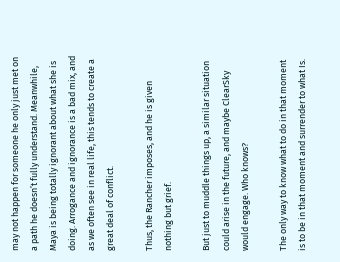may not happen for someone he only just met on a path he doesn’t fully understand. Meanwhile, Maya is being totally ignorant about what she is doing. Arrogance and ignorance is a bad mix, and as we often see in real life, this tends to create a great deal of conflict.

Thus, the Rancher imposes, and he is given nothing but grief.

But just to muddle things up, a similar situation could arise in the future, and maybe ClearSky would engage. Who knows?

The only way to know what to do in that moment is to be in that moment and surrender to what Is.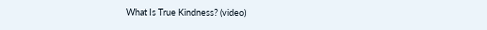What Is True Kindness? (video)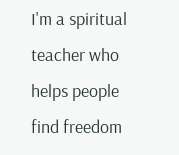I'm a spiritual teacher who helps people find freedom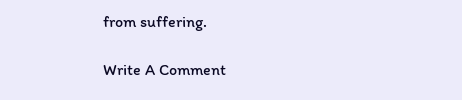from suffering.

Write A Comment